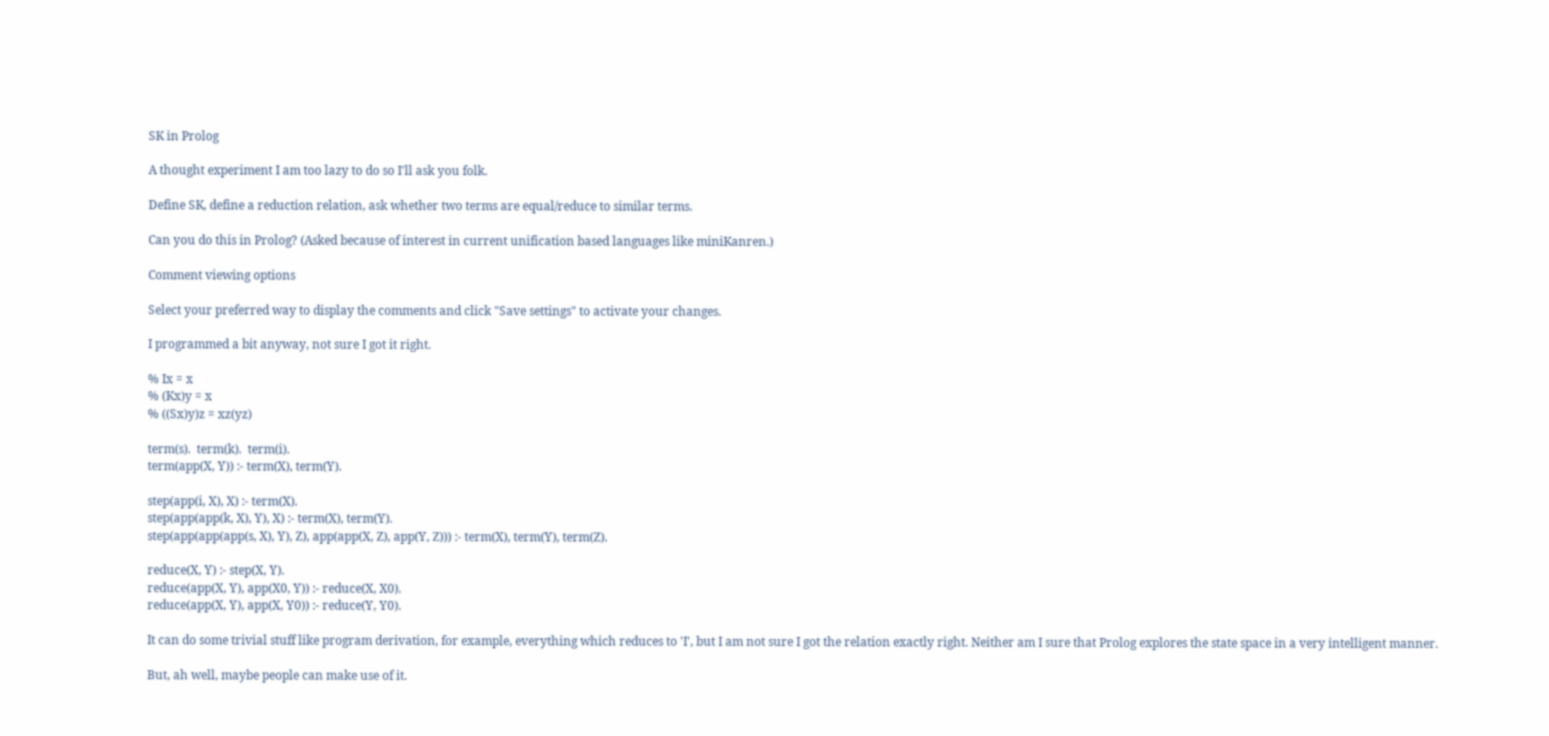SK in Prolog

A thought experiment I am too lazy to do so I'll ask you folk.

Define SK, define a reduction relation, ask whether two terms are equal/reduce to similar terms.

Can you do this in Prolog? (Asked because of interest in current unification based languages like miniKanren.)

Comment viewing options

Select your preferred way to display the comments and click "Save settings" to activate your changes.

I programmed a bit anyway, not sure I got it right.

% Ix = x
% (Kx)y = x
% ((Sx)y)z = xz(yz)

term(s).  term(k).  term(i).
term(app(X, Y)) :- term(X), term(Y).

step(app(i, X), X) :- term(X).
step(app(app(k, X), Y), X) :- term(X), term(Y).
step(app(app(app(s, X), Y), Z), app(app(X, Z), app(Y, Z))) :- term(X), term(Y), term(Z).

reduce(X, Y) :- step(X, Y).
reduce(app(X, Y), app(X0, Y)) :- reduce(X, X0).
reduce(app(X, Y), app(X, Y0)) :- reduce(Y, Y0).

It can do some trivial stuff like program derivation, for example, everything which reduces to 'I', but I am not sure I got the relation exactly right. Neither am I sure that Prolog explores the state space in a very intelligent manner.

But, ah well, maybe people can make use of it.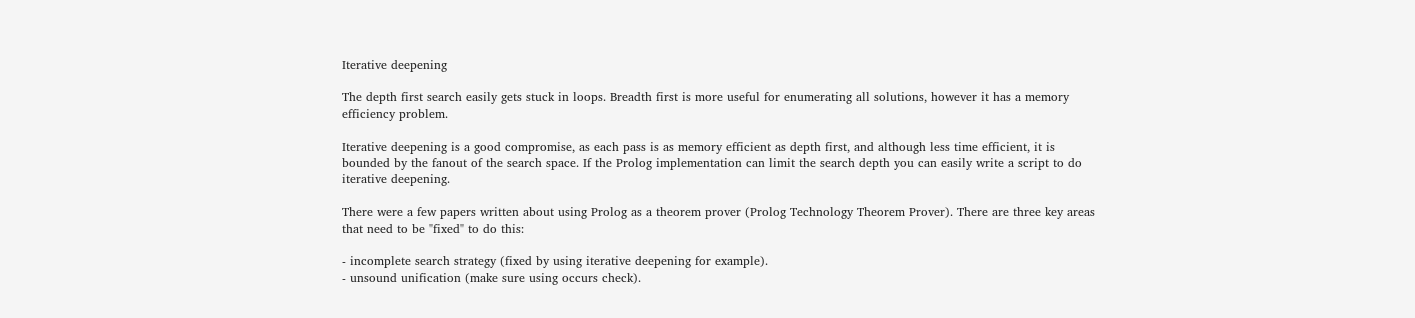Iterative deepening

The depth first search easily gets stuck in loops. Breadth first is more useful for enumerating all solutions, however it has a memory efficiency problem.

Iterative deepening is a good compromise, as each pass is as memory efficient as depth first, and although less time efficient, it is bounded by the fanout of the search space. If the Prolog implementation can limit the search depth you can easily write a script to do iterative deepening.

There were a few papers written about using Prolog as a theorem prover (Prolog Technology Theorem Prover). There are three key areas that need to be "fixed" to do this:

- incomplete search strategy (fixed by using iterative deepening for example).
- unsound unification (make sure using occurs check).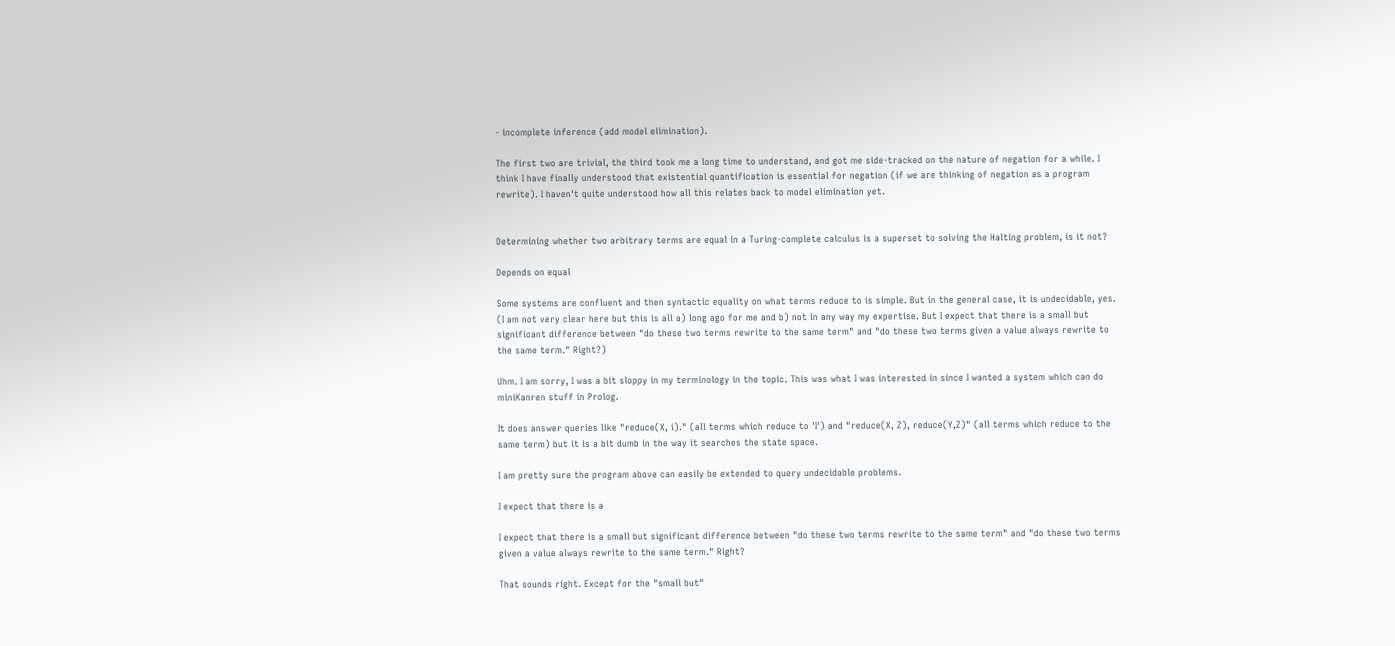- incomplete inference (add model elimination).

The first two are trivial, the third took me a long time to understand, and got me side-tracked on the nature of negation for a while. I think I have finally understood that existential quantification is essential for negation (if we are thinking of negation as a program rewrite). I haven't quite understood how all this relates back to model elimination yet.


Determining whether two arbitrary terms are equal in a Turing-complete calculus is a superset to solving the Halting problem, is it not?

Depends on equal

Some systems are confluent and then syntactic equality on what terms reduce to is simple. But in the general case, it is undecidable, yes. (I am not very clear here but this is all a) long ago for me and b) not in any way my expertise. But I expect that there is a small but significant difference between "do these two terms rewrite to the same term" and "do these two terms given a value always rewrite to the same term." Right?)

Uhm. I am sorry, I was a bit sloppy in my terminology in the topic. This was what I was interested in since I wanted a system which can do miniKanren stuff in Prolog.

It does answer queries like "reduce(X, i)." (all terms which reduce to 'I') and "reduce(X, Z), reduce(Y,Z)" (all terms which reduce to the same term) but it is a bit dumb in the way it searches the state space.

I am pretty sure the program above can easily be extended to query undecidable problems.

I expect that there is a

I expect that there is a small but significant difference between "do these two terms rewrite to the same term" and "do these two terms given a value always rewrite to the same term." Right?

That sounds right. Except for the "small but"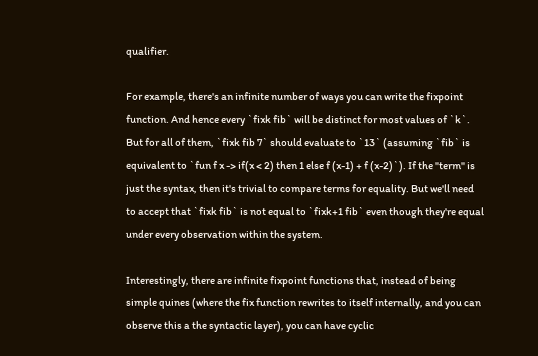qualifier.

For example, there's an infinite number of ways you can write the fixpoint function. And hence every `fixk fib` will be distinct for most values of `k`. But for all of them, `fixk fib 7` should evaluate to `13` (assuming `fib` is equivalent to `fun f x -> if(x < 2) then 1 else f (x-1) + f (x-2)`). If the "term" is just the syntax, then it's trivial to compare terms for equality. But we'll need to accept that `fixk fib` is not equal to `fixk+1 fib` even though they're equal under every observation within the system.

Interestingly, there are infinite fixpoint functions that, instead of being simple quines (where the fix function rewrites to itself internally, and you can observe this a the syntactic layer), you can have cyclic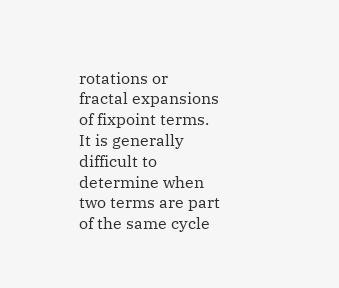rotations or fractal expansions of fixpoint terms. It is generally difficult to determine when two terms are part of the same cycle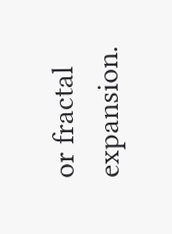or fractal expansion.